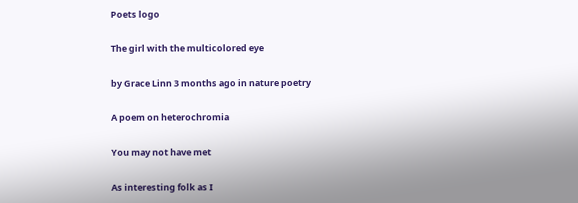Poets logo

The girl with the multicolored eye

by Grace Linn 3 months ago in nature poetry

A poem on heterochromia

You may not have met

As interesting folk as I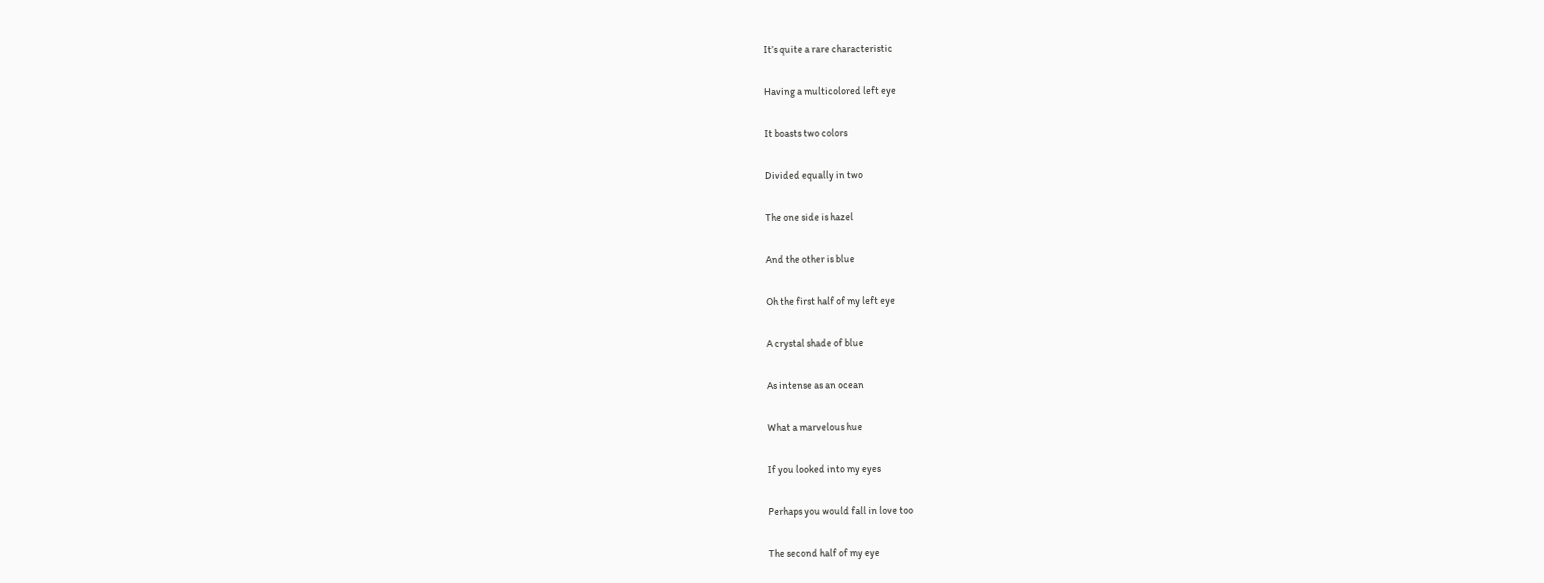It’s quite a rare characteristic

Having a multicolored left eye

It boasts two colors

Divided equally in two

The one side is hazel

And the other is blue

Oh the first half of my left eye

A crystal shade of blue

As intense as an ocean

What a marvelous hue

If you looked into my eyes

Perhaps you would fall in love too

The second half of my eye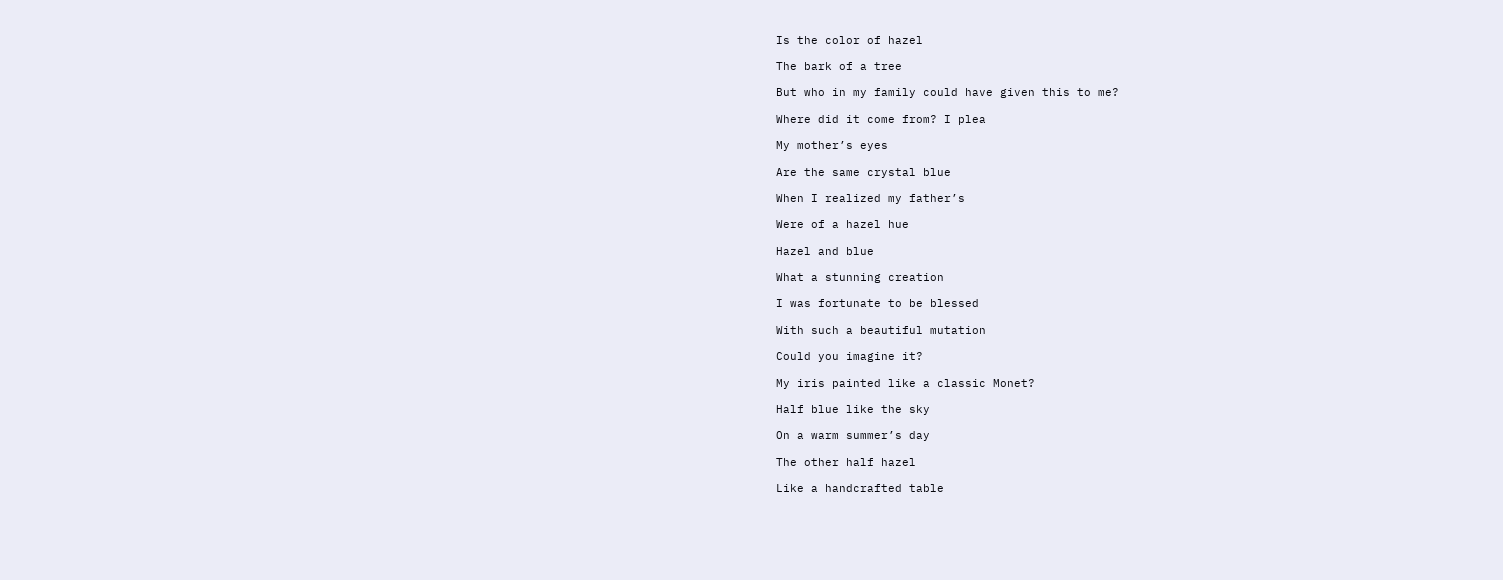Is the color of hazel

The bark of a tree

But who in my family could have given this to me?

Where did it come from? I plea

My mother’s eyes

Are the same crystal blue

When I realized my father’s

Were of a hazel hue

Hazel and blue

What a stunning creation

I was fortunate to be blessed

With such a beautiful mutation

Could you imagine it?

My iris painted like a classic Monet?

Half blue like the sky

On a warm summer’s day

The other half hazel

Like a handcrafted table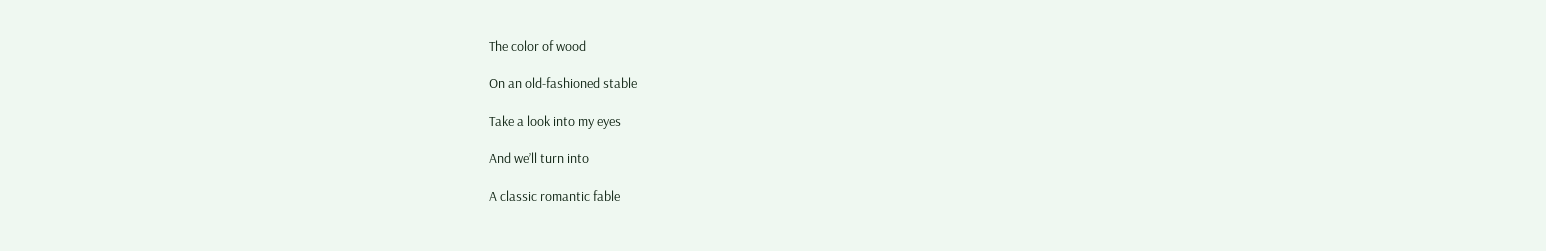The color of wood

On an old-fashioned stable

Take a look into my eyes

And we’ll turn into

A classic romantic fable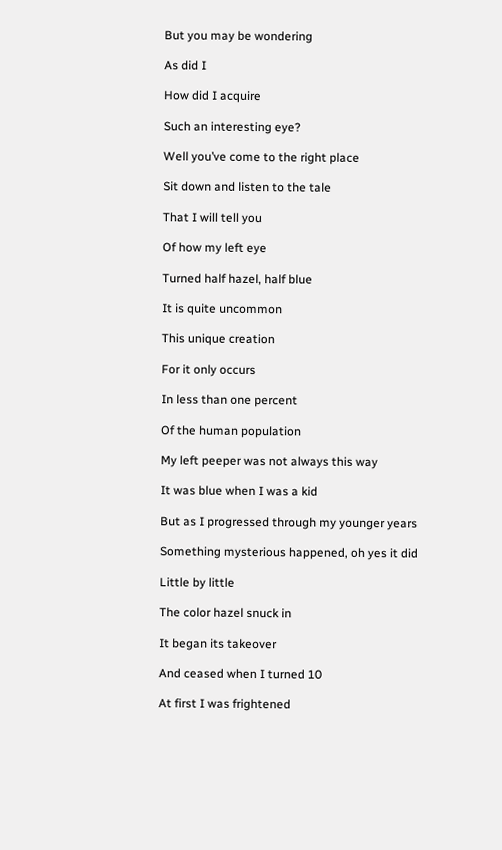But you may be wondering

As did I

How did I acquire

Such an interesting eye?

Well you’ve come to the right place

Sit down and listen to the tale

That I will tell you

Of how my left eye

Turned half hazel, half blue

It is quite uncommon

This unique creation

For it only occurs

In less than one percent

Of the human population

My left peeper was not always this way

It was blue when I was a kid

But as I progressed through my younger years

Something mysterious happened, oh yes it did

Little by little

The color hazel snuck in

It began its takeover

And ceased when I turned 10

At first I was frightened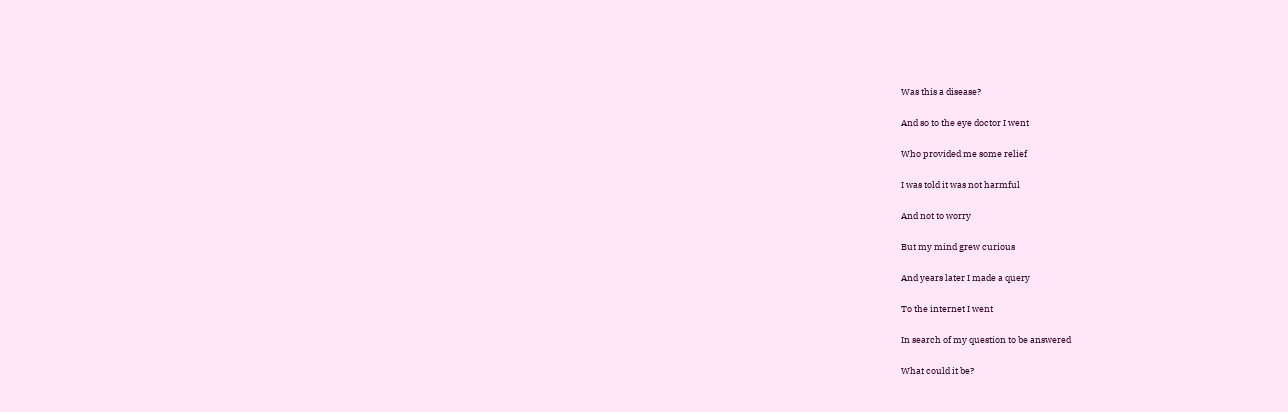Was this a disease?

And so to the eye doctor I went

Who provided me some relief

I was told it was not harmful

And not to worry

But my mind grew curious

And years later I made a query

To the internet I went

In search of my question to be answered

What could it be?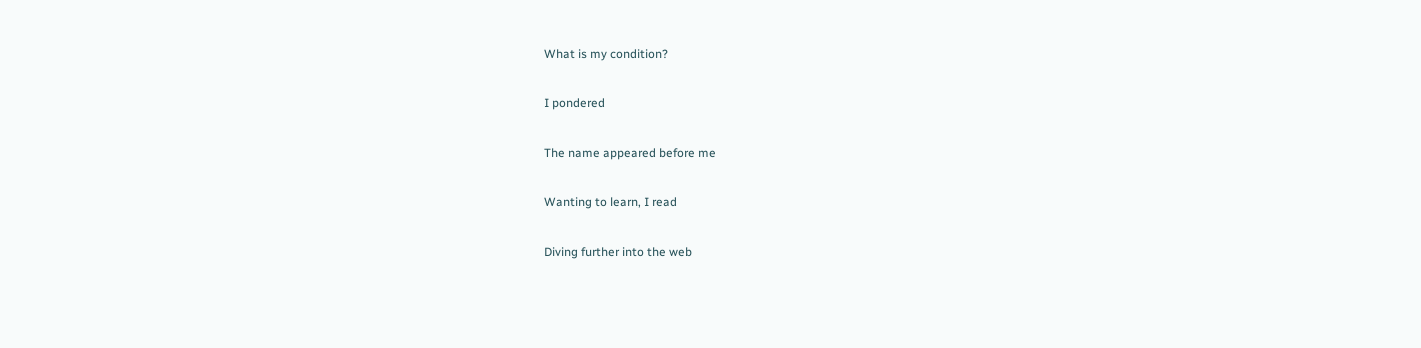What is my condition?

I pondered

The name appeared before me

Wanting to learn, I read

Diving further into the web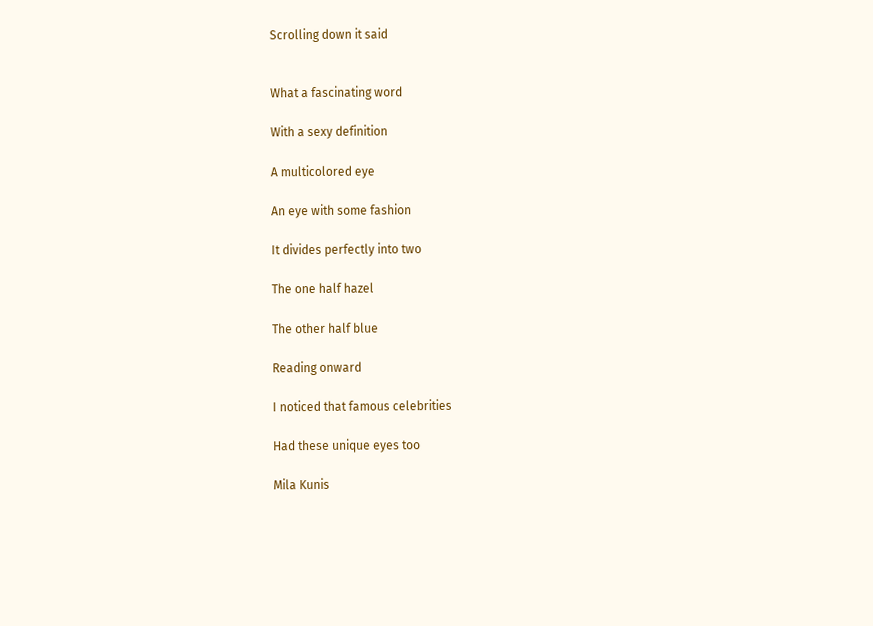Scrolling down it said


What a fascinating word

With a sexy definition

A multicolored eye

An eye with some fashion

It divides perfectly into two

The one half hazel

The other half blue

Reading onward

I noticed that famous celebrities

Had these unique eyes too

Mila Kunis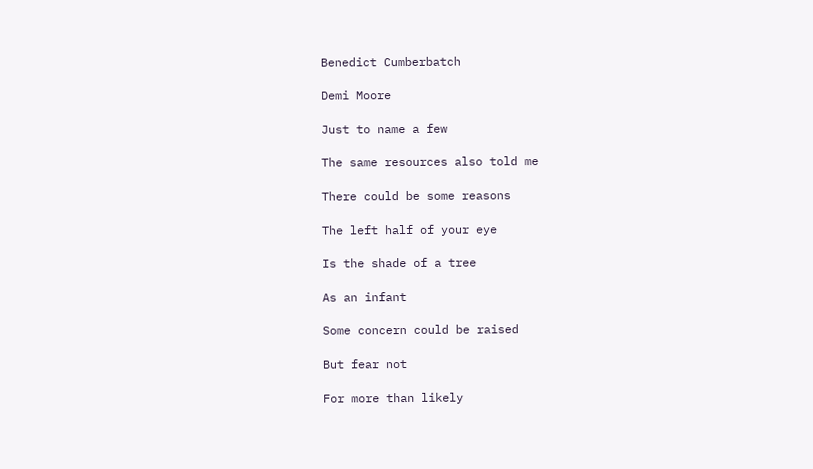Benedict Cumberbatch

Demi Moore

Just to name a few

The same resources also told me

There could be some reasons

The left half of your eye

Is the shade of a tree

As an infant

Some concern could be raised

But fear not

For more than likely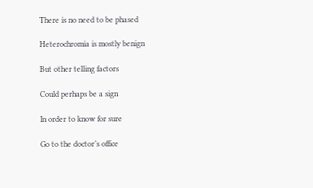There is no need to be phased

Heterochromia is mostly benign

But other telling factors

Could perhaps be a sign

In order to know for sure

Go to the doctor’s office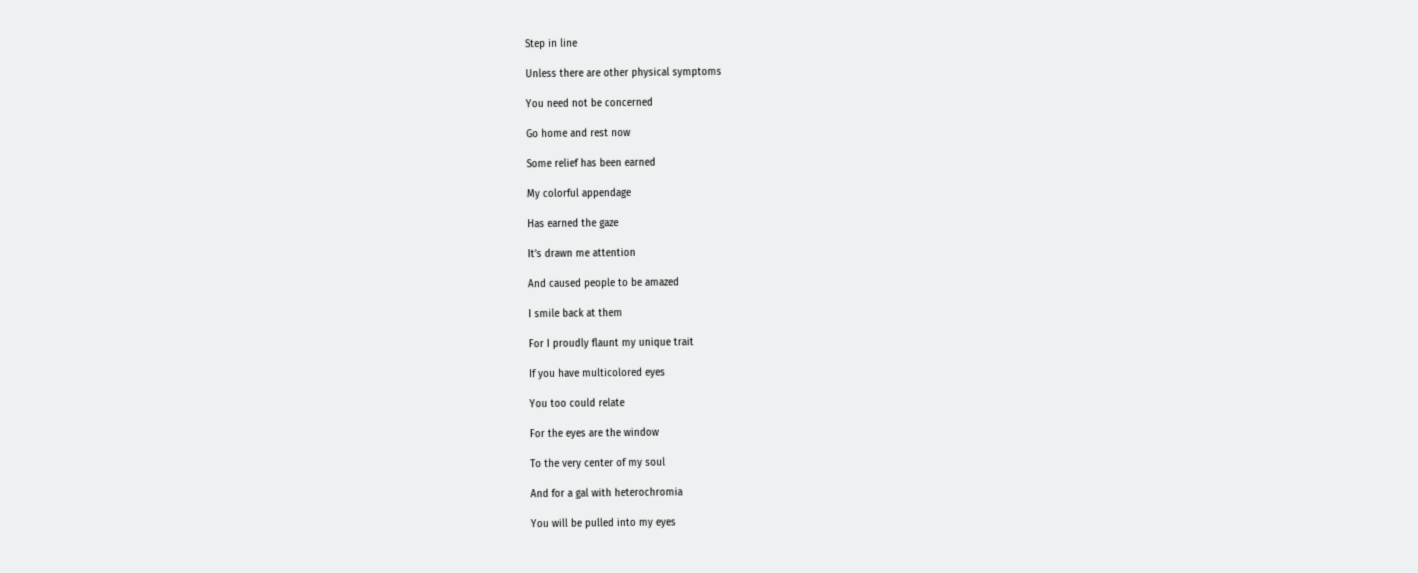Step in line

Unless there are other physical symptoms

You need not be concerned

Go home and rest now

Some relief has been earned

My colorful appendage

Has earned the gaze

It’s drawn me attention

And caused people to be amazed

I smile back at them

For I proudly flaunt my unique trait

If you have multicolored eyes

You too could relate

For the eyes are the window

To the very center of my soul

And for a gal with heterochromia

You will be pulled into my eyes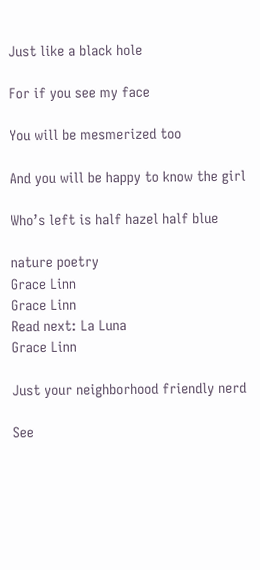Just like a black hole

For if you see my face

You will be mesmerized too

And you will be happy to know the girl

Who’s left is half hazel half blue

nature poetry
Grace Linn
Grace Linn
Read next: La Luna
Grace Linn

Just your neighborhood friendly nerd

See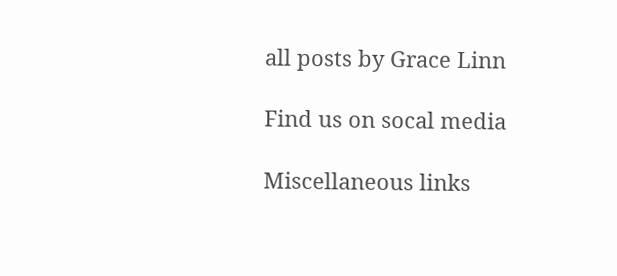all posts by Grace Linn

Find us on socal media

Miscellaneous links